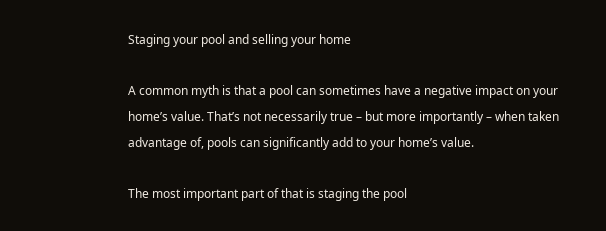Staging your pool and selling your home

A common myth is that a pool can sometimes have a negative impact on your home’s value. That’s not necessarily true – but more importantly – when taken advantage of, pools can significantly add to your home’s value.

The most important part of that is staging the pool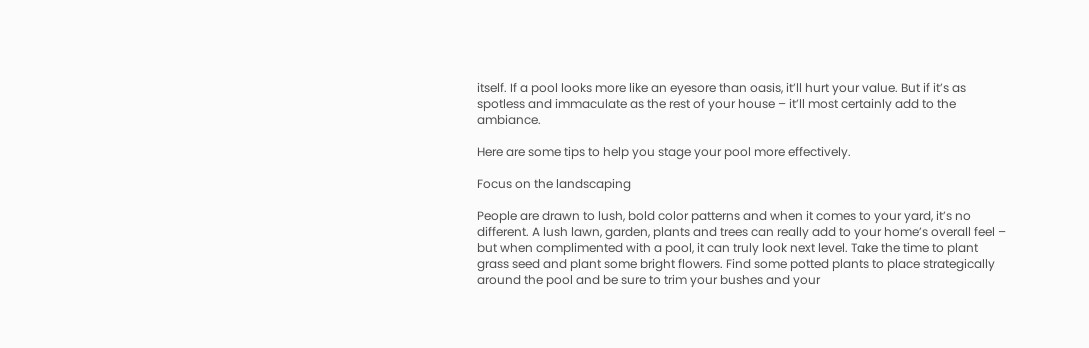itself. If a pool looks more like an eyesore than oasis, it’ll hurt your value. But if it’s as spotless and immaculate as the rest of your house – it’ll most certainly add to the ambiance.

Here are some tips to help you stage your pool more effectively.

Focus on the landscaping

People are drawn to lush, bold color patterns and when it comes to your yard, it’s no different. A lush lawn, garden, plants and trees can really add to your home’s overall feel – but when complimented with a pool, it can truly look next level. Take the time to plant grass seed and plant some bright flowers. Find some potted plants to place strategically around the pool and be sure to trim your bushes and your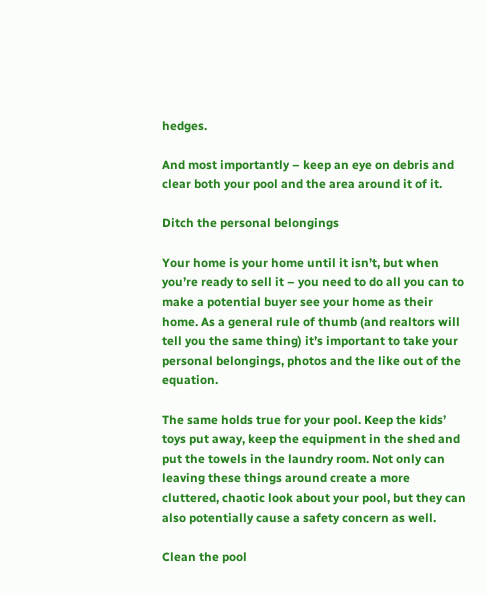hedges.

And most importantly – keep an eye on debris and clear both your pool and the area around it of it.

Ditch the personal belongings

Your home is your home until it isn’t, but when you’re ready to sell it – you need to do all you can to make a potential buyer see your home as their home. As a general rule of thumb (and realtors will tell you the same thing) it’s important to take your personal belongings, photos and the like out of the equation.

The same holds true for your pool. Keep the kids’ toys put away, keep the equipment in the shed and put the towels in the laundry room. Not only can leaving these things around create a more cluttered, chaotic look about your pool, but they can also potentially cause a safety concern as well.

Clean the pool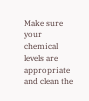Make sure your chemical levels are appropriate and clean the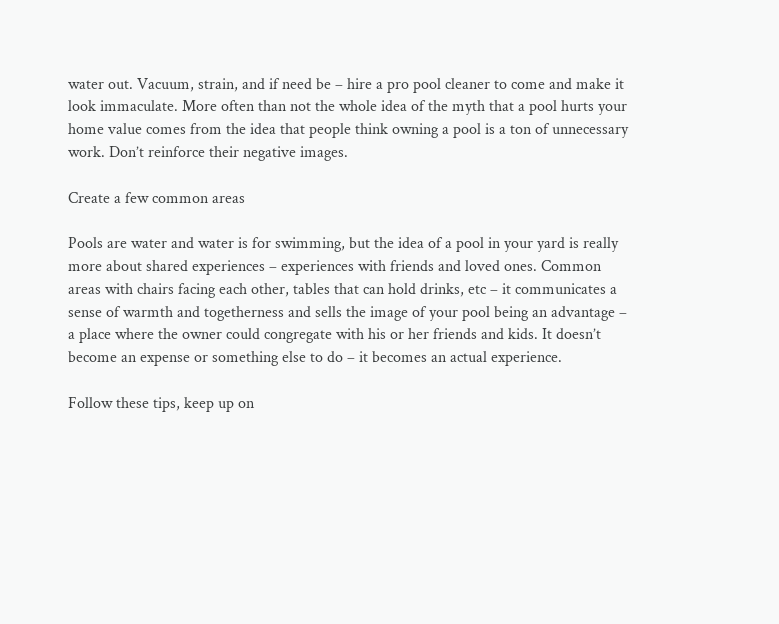water out. Vacuum, strain, and if need be – hire a pro pool cleaner to come and make it look immaculate. More often than not the whole idea of the myth that a pool hurts your home value comes from the idea that people think owning a pool is a ton of unnecessary work. Don’t reinforce their negative images.

Create a few common areas

Pools are water and water is for swimming, but the idea of a pool in your yard is really more about shared experiences – experiences with friends and loved ones. Common areas with chairs facing each other, tables that can hold drinks, etc – it communicates a sense of warmth and togetherness and sells the image of your pool being an advantage – a place where the owner could congregate with his or her friends and kids. It doesn’t become an expense or something else to do – it becomes an actual experience.

Follow these tips, keep up on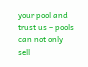your pool and trust us – pools can not only sell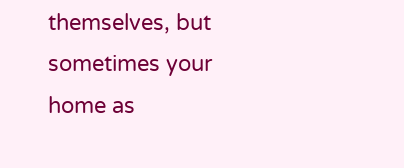themselves, but sometimes your home as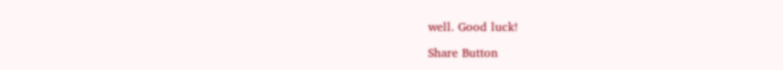well. Good luck!

Share Button